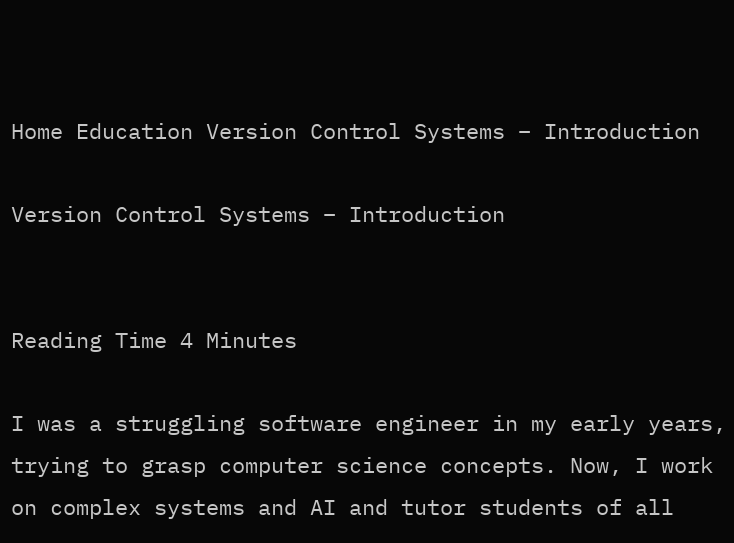Home Education Version Control Systems – Introduction

Version Control Systems – Introduction


Reading Time 4 Minutes

I was a struggling software engineer in my early years, trying to grasp computer science concepts. Now, I work on complex systems and AI and tutor students of all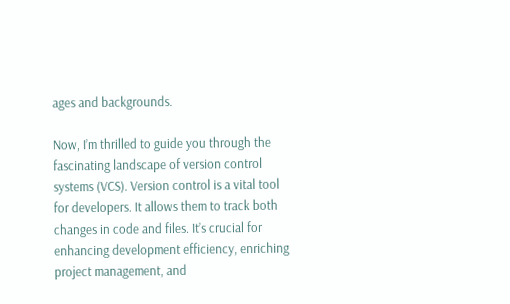ages and backgrounds.

Now, I’m thrilled to guide you through the fascinating landscape of version control systems (VCS). Version control is a vital tool for developers. It allows them to track both changes in code and files. It’s crucial for enhancing development efficiency, enriching project management, and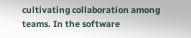cultivating collaboration among teams. In the software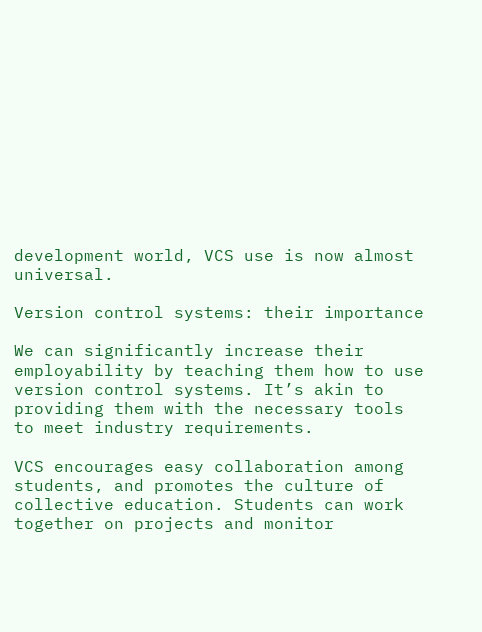development world, VCS use is now almost universal.

Version control systems: their importance

We can significantly increase their employability by teaching them how to use version control systems. It’s akin to providing them with the necessary tools to meet industry requirements.

VCS encourages easy collaboration among students, and promotes the culture of collective education. Students can work together on projects and monitor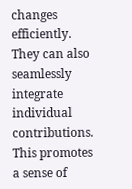changes efficiently. They can also seamlessly integrate individual contributions. This promotes a sense of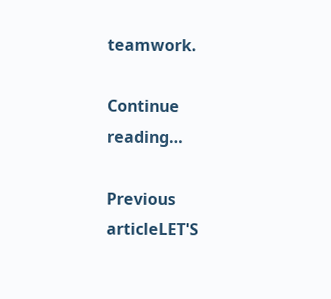teamwork.

Continue reading…

Previous articleLET'S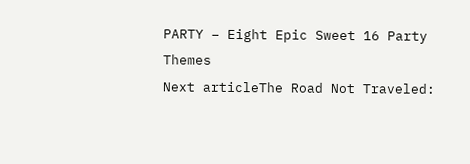PARTY – Eight Epic Sweet 16 Party Themes
Next articleThe Road Not Traveled: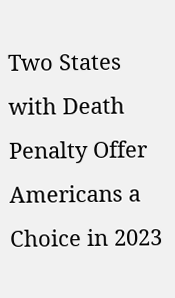Two States with Death Penalty Offer Americans a Choice in 2023